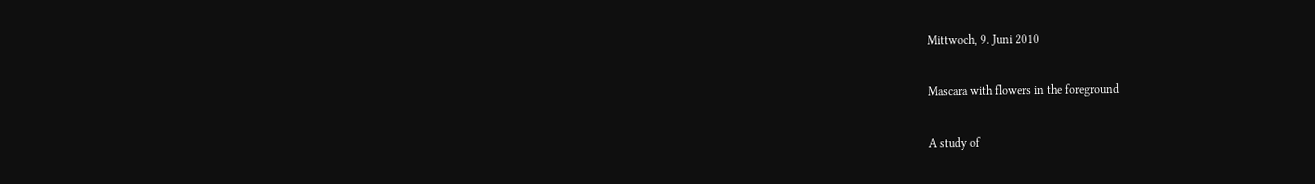Mittwoch, 9. Juni 2010

Mascara with flowers in the foreground

A study of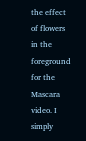the effect of flowers in the foreground for the Mascara video. I simply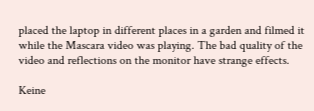placed the laptop in different places in a garden and filmed it while the Mascara video was playing. The bad quality of the video and reflections on the monitor have strange effects.

Keine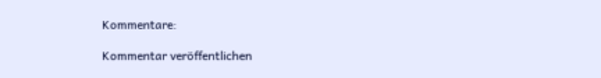Kommentare:

Kommentar veröffentlichen